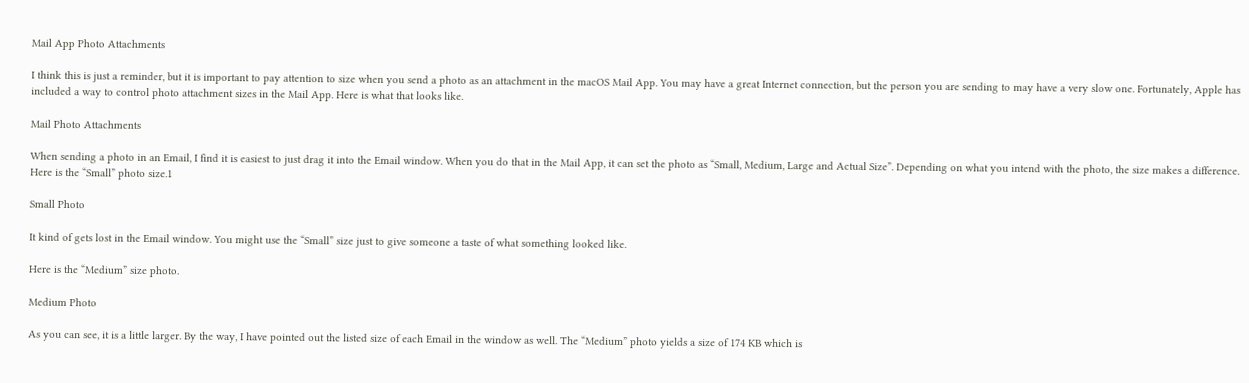Mail App Photo Attachments

I think this is just a reminder, but it is important to pay attention to size when you send a photo as an attachment in the macOS Mail App. You may have a great Internet connection, but the person you are sending to may have a very slow one. Fortunately, Apple has included a way to control photo attachment sizes in the Mail App. Here is what that looks like.

Mail Photo Attachments

When sending a photo in an Email, I find it is easiest to just drag it into the Email window. When you do that in the Mail App, it can set the photo as “Small, Medium, Large and Actual Size”. Depending on what you intend with the photo, the size makes a difference. Here is the “Small” photo size.1

Small Photo

It kind of gets lost in the Email window. You might use the “Small” size just to give someone a taste of what something looked like.

Here is the “Medium” size photo.

Medium Photo

As you can see, it is a little larger. By the way, I have pointed out the listed size of each Email in the window as well. The “Medium” photo yields a size of 174 KB which is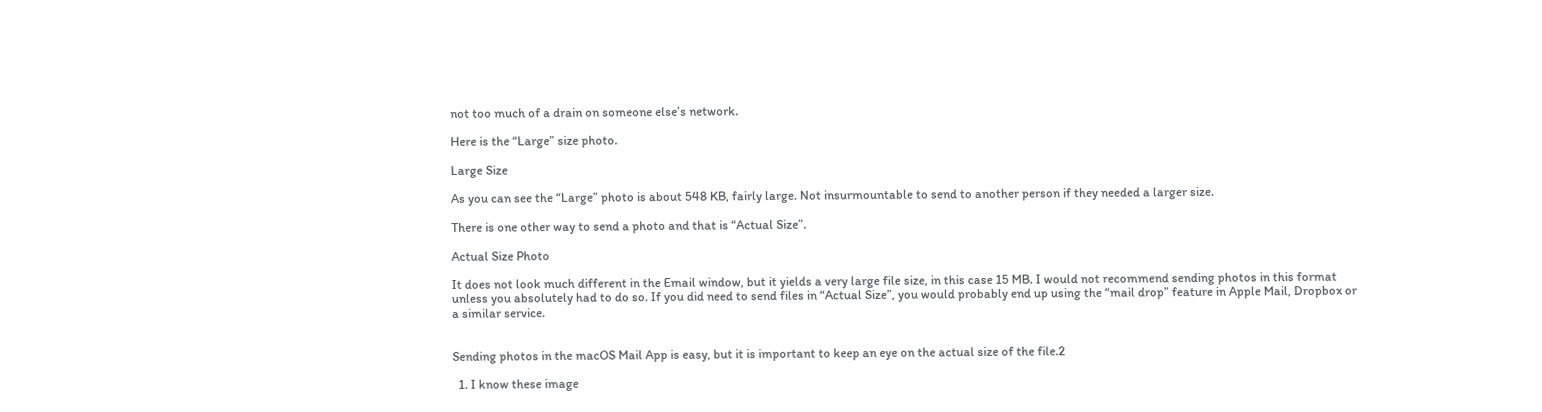not too much of a drain on someone else’s network.

Here is the “Large” size photo.

Large Size

As you can see the “Large” photo is about 548 KB, fairly large. Not insurmountable to send to another person if they needed a larger size.

There is one other way to send a photo and that is “Actual Size”.

Actual Size Photo

It does not look much different in the Email window, but it yields a very large file size, in this case 15 MB. I would not recommend sending photos in this format unless you absolutely had to do so. If you did need to send files in “Actual Size”, you would probably end up using the “mail drop” feature in Apple Mail, Dropbox or a similar service.


Sending photos in the macOS Mail App is easy, but it is important to keep an eye on the actual size of the file.2

  1. I know these image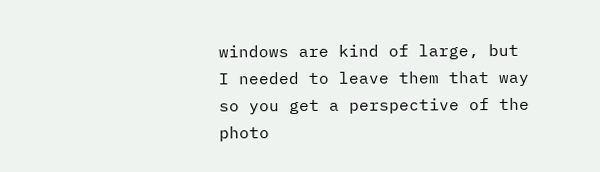windows are kind of large, but I needed to leave them that way so you get a perspective of the photo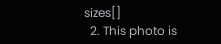sizes[]
  2. This photo is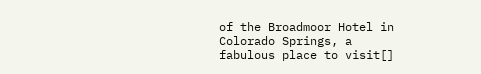of the Broadmoor Hotel in Colorado Springs, a fabulous place to visit[]